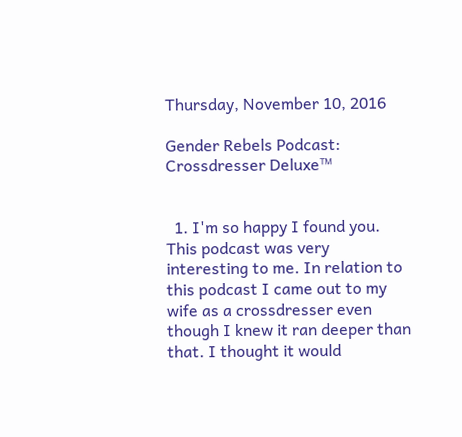Thursday, November 10, 2016

Gender Rebels Podcast: Crossdresser Deluxe™


  1. I'm so happy I found you. This podcast was very interesting to me. In relation to this podcast I came out to my wife as a crossdresser even though I knew it ran deeper than that. I thought it would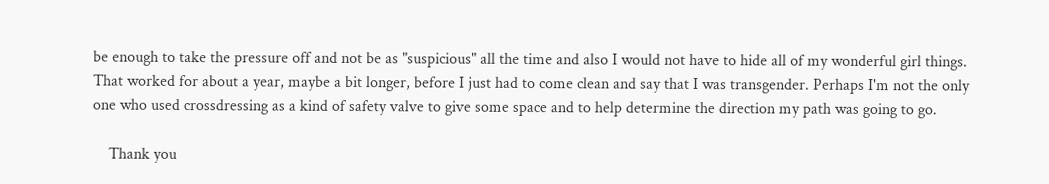be enough to take the pressure off and not be as "suspicious" all the time and also I would not have to hide all of my wonderful girl things. That worked for about a year, maybe a bit longer, before I just had to come clean and say that I was transgender. Perhaps I'm not the only one who used crossdressing as a kind of safety valve to give some space and to help determine the direction my path was going to go.

    Thank you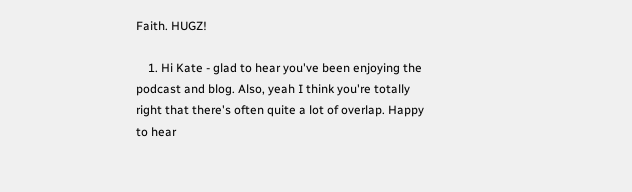Faith. HUGZ!

    1. Hi Kate - glad to hear you've been enjoying the podcast and blog. Also, yeah I think you're totally right that there's often quite a lot of overlap. Happy to hear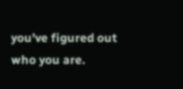you've figured out who you are.